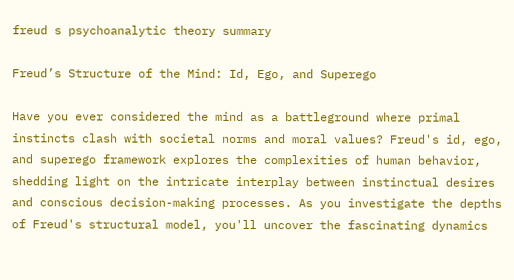freud s psychoanalytic theory summary

Freud’s Structure of the Mind: Id, Ego, and Superego

Have you ever considered the mind as a battleground where primal instincts clash with societal norms and moral values? Freud's id, ego, and superego framework explores the complexities of human behavior, shedding light on the intricate interplay between instinctual desires and conscious decision-making processes. As you investigate the depths of Freud's structural model, you'll uncover the fascinating dynamics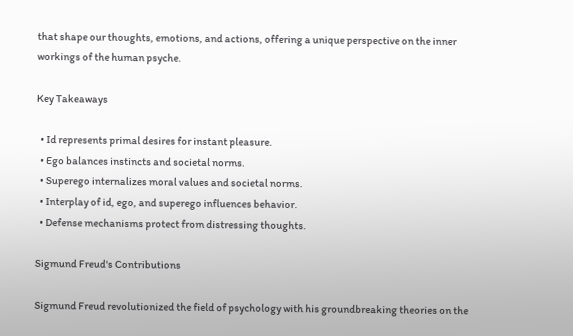that shape our thoughts, emotions, and actions, offering a unique perspective on the inner workings of the human psyche.

Key Takeaways

  • Id represents primal desires for instant pleasure.
  • Ego balances instincts and societal norms.
  • Superego internalizes moral values and societal norms.
  • Interplay of id, ego, and superego influences behavior.
  • Defense mechanisms protect from distressing thoughts.

Sigmund Freud's Contributions

Sigmund Freud revolutionized the field of psychology with his groundbreaking theories on the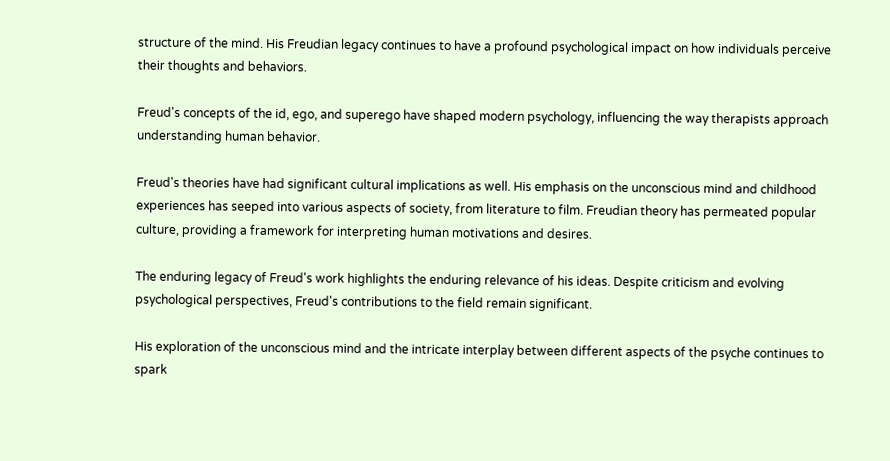structure of the mind. His Freudian legacy continues to have a profound psychological impact on how individuals perceive their thoughts and behaviors.

Freud's concepts of the id, ego, and superego have shaped modern psychology, influencing the way therapists approach understanding human behavior.

Freud's theories have had significant cultural implications as well. His emphasis on the unconscious mind and childhood experiences has seeped into various aspects of society, from literature to film. Freudian theory has permeated popular culture, providing a framework for interpreting human motivations and desires.

The enduring legacy of Freud's work highlights the enduring relevance of his ideas. Despite criticism and evolving psychological perspectives, Freud's contributions to the field remain significant.

His exploration of the unconscious mind and the intricate interplay between different aspects of the psyche continues to spark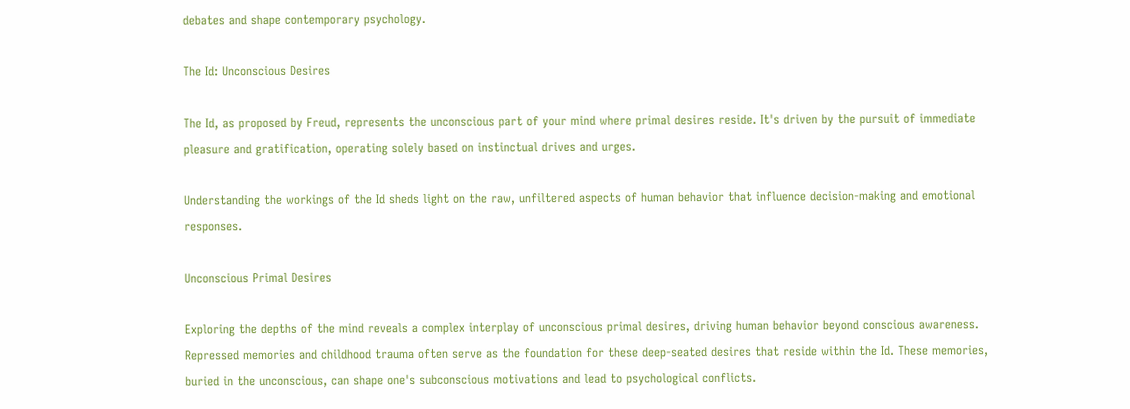debates and shape contemporary psychology.

The Id: Unconscious Desires

The Id, as proposed by Freud, represents the unconscious part of your mind where primal desires reside. It's driven by the pursuit of immediate pleasure and gratification, operating solely based on instinctual drives and urges.

Understanding the workings of the Id sheds light on the raw, unfiltered aspects of human behavior that influence decision-making and emotional responses.

Unconscious Primal Desires

Exploring the depths of the mind reveals a complex interplay of unconscious primal desires, driving human behavior beyond conscious awareness. Repressed memories and childhood trauma often serve as the foundation for these deep-seated desires that reside within the Id. These memories, buried in the unconscious, can shape one's subconscious motivations and lead to psychological conflicts.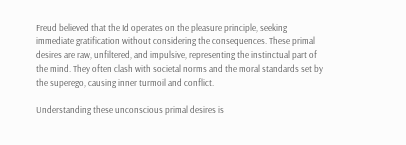Freud believed that the Id operates on the pleasure principle, seeking immediate gratification without considering the consequences. These primal desires are raw, unfiltered, and impulsive, representing the instinctual part of the mind. They often clash with societal norms and the moral standards set by the superego, causing inner turmoil and conflict.

Understanding these unconscious primal desires is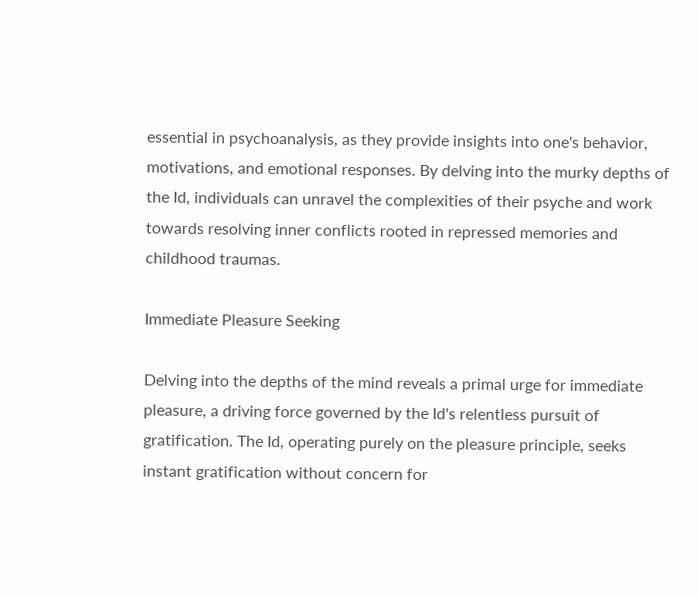essential in psychoanalysis, as they provide insights into one's behavior, motivations, and emotional responses. By delving into the murky depths of the Id, individuals can unravel the complexities of their psyche and work towards resolving inner conflicts rooted in repressed memories and childhood traumas.

Immediate Pleasure Seeking

Delving into the depths of the mind reveals a primal urge for immediate pleasure, a driving force governed by the Id's relentless pursuit of gratification. The Id, operating purely on the pleasure principle, seeks instant gratification without concern for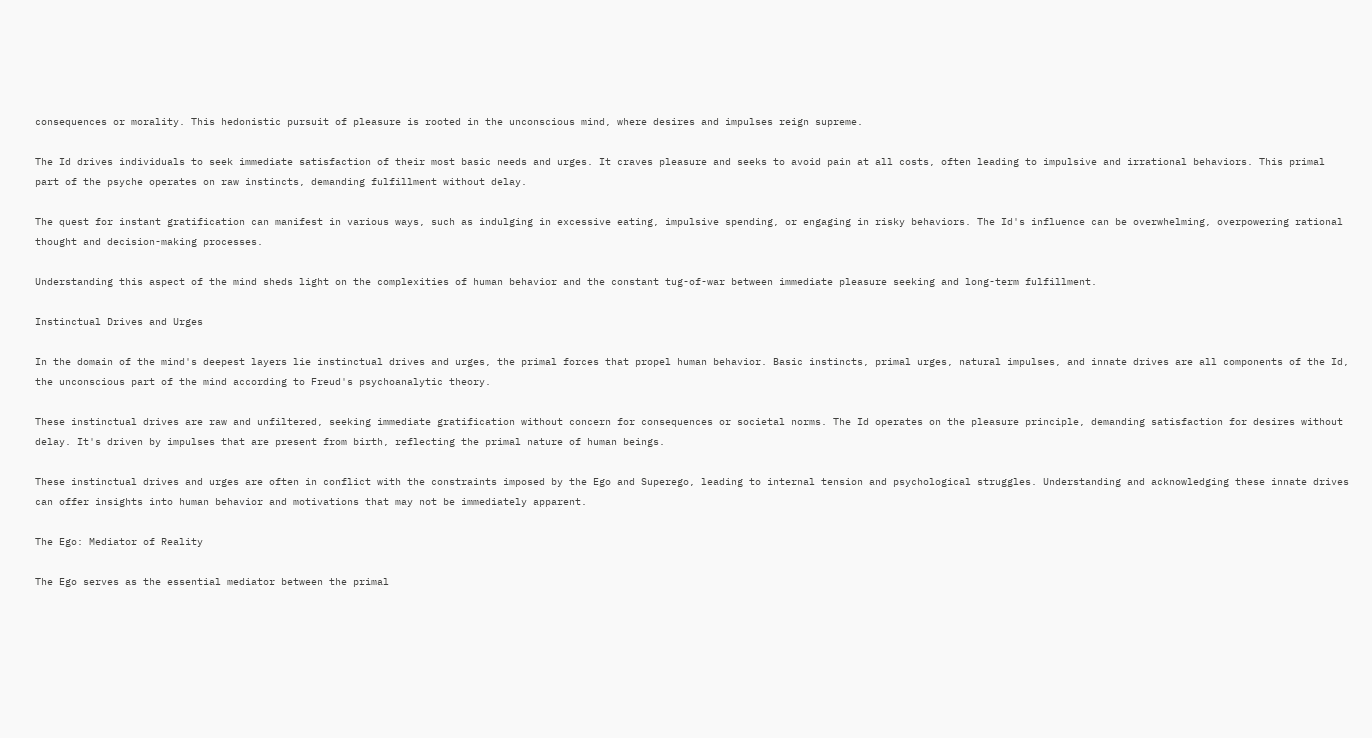consequences or morality. This hedonistic pursuit of pleasure is rooted in the unconscious mind, where desires and impulses reign supreme.

The Id drives individuals to seek immediate satisfaction of their most basic needs and urges. It craves pleasure and seeks to avoid pain at all costs, often leading to impulsive and irrational behaviors. This primal part of the psyche operates on raw instincts, demanding fulfillment without delay.

The quest for instant gratification can manifest in various ways, such as indulging in excessive eating, impulsive spending, or engaging in risky behaviors. The Id's influence can be overwhelming, overpowering rational thought and decision-making processes.

Understanding this aspect of the mind sheds light on the complexities of human behavior and the constant tug-of-war between immediate pleasure seeking and long-term fulfillment.

Instinctual Drives and Urges

In the domain of the mind's deepest layers lie instinctual drives and urges, the primal forces that propel human behavior. Basic instincts, primal urges, natural impulses, and innate drives are all components of the Id, the unconscious part of the mind according to Freud's psychoanalytic theory.

These instinctual drives are raw and unfiltered, seeking immediate gratification without concern for consequences or societal norms. The Id operates on the pleasure principle, demanding satisfaction for desires without delay. It's driven by impulses that are present from birth, reflecting the primal nature of human beings.

These instinctual drives and urges are often in conflict with the constraints imposed by the Ego and Superego, leading to internal tension and psychological struggles. Understanding and acknowledging these innate drives can offer insights into human behavior and motivations that may not be immediately apparent.

The Ego: Mediator of Reality

The Ego serves as the essential mediator between the primal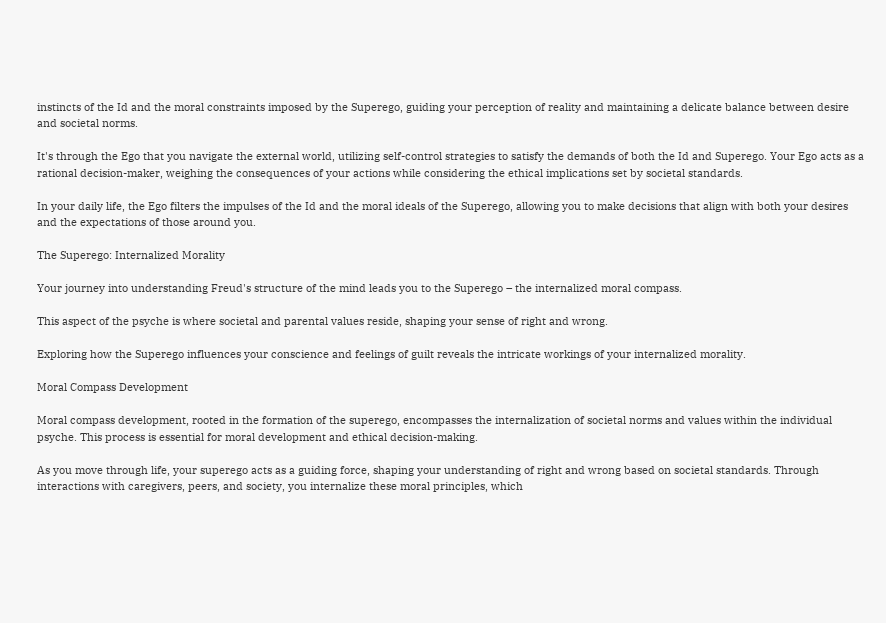instincts of the Id and the moral constraints imposed by the Superego, guiding your perception of reality and maintaining a delicate balance between desire and societal norms.

It's through the Ego that you navigate the external world, utilizing self-control strategies to satisfy the demands of both the Id and Superego. Your Ego acts as a rational decision-maker, weighing the consequences of your actions while considering the ethical implications set by societal standards.

In your daily life, the Ego filters the impulses of the Id and the moral ideals of the Superego, allowing you to make decisions that align with both your desires and the expectations of those around you.

The Superego: Internalized Morality

Your journey into understanding Freud's structure of the mind leads you to the Superego – the internalized moral compass.

This aspect of the psyche is where societal and parental values reside, shaping your sense of right and wrong.

Exploring how the Superego influences your conscience and feelings of guilt reveals the intricate workings of your internalized morality.

Moral Compass Development

Moral compass development, rooted in the formation of the superego, encompasses the internalization of societal norms and values within the individual psyche. This process is essential for moral development and ethical decision-making.

As you move through life, your superego acts as a guiding force, shaping your understanding of right and wrong based on societal standards. Through interactions with caregivers, peers, and society, you internalize these moral principles, which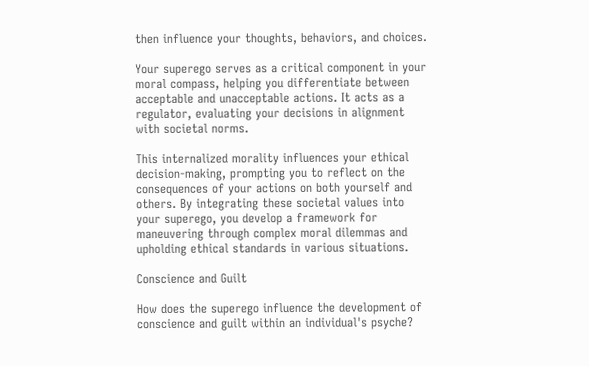then influence your thoughts, behaviors, and choices.

Your superego serves as a critical component in your moral compass, helping you differentiate between acceptable and unacceptable actions. It acts as a regulator, evaluating your decisions in alignment with societal norms.

This internalized morality influences your ethical decision-making, prompting you to reflect on the consequences of your actions on both yourself and others. By integrating these societal values into your superego, you develop a framework for maneuvering through complex moral dilemmas and upholding ethical standards in various situations.

Conscience and Guilt

How does the superego influence the development of conscience and guilt within an individual's psyche?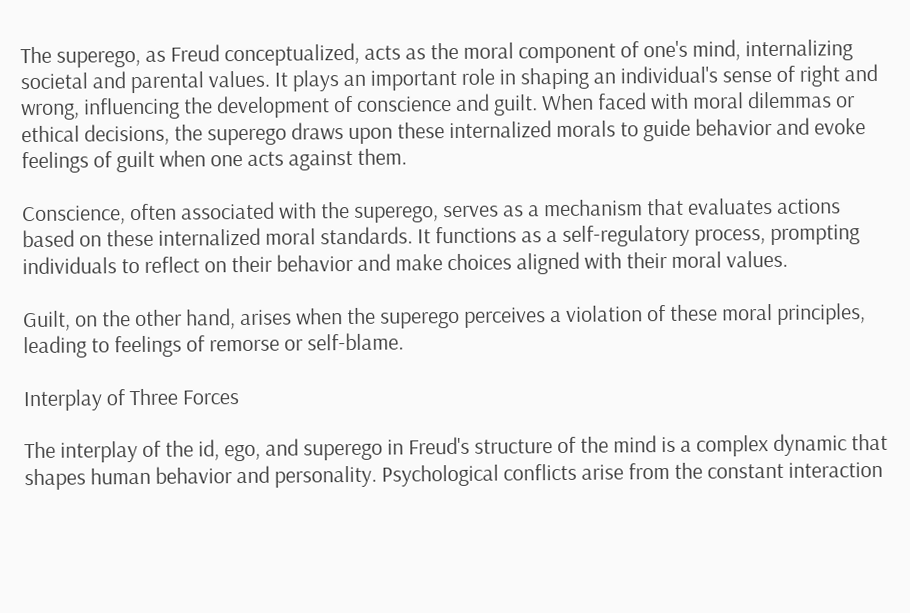The superego, as Freud conceptualized, acts as the moral component of one's mind, internalizing societal and parental values. It plays an important role in shaping an individual's sense of right and wrong, influencing the development of conscience and guilt. When faced with moral dilemmas or ethical decisions, the superego draws upon these internalized morals to guide behavior and evoke feelings of guilt when one acts against them.

Conscience, often associated with the superego, serves as a mechanism that evaluates actions based on these internalized moral standards. It functions as a self-regulatory process, prompting individuals to reflect on their behavior and make choices aligned with their moral values.

Guilt, on the other hand, arises when the superego perceives a violation of these moral principles, leading to feelings of remorse or self-blame.

Interplay of Three Forces

The interplay of the id, ego, and superego in Freud's structure of the mind is a complex dynamic that shapes human behavior and personality. Psychological conflicts arise from the constant interaction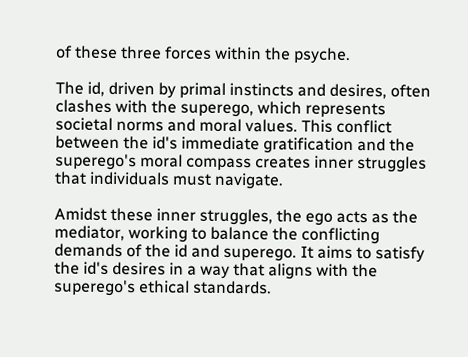of these three forces within the psyche.

The id, driven by primal instincts and desires, often clashes with the superego, which represents societal norms and moral values. This conflict between the id's immediate gratification and the superego's moral compass creates inner struggles that individuals must navigate.

Amidst these inner struggles, the ego acts as the mediator, working to balance the conflicting demands of the id and superego. It aims to satisfy the id's desires in a way that aligns with the superego's ethical standards.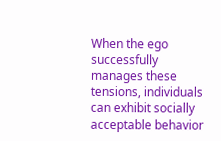When the ego successfully manages these tensions, individuals can exhibit socially acceptable behavior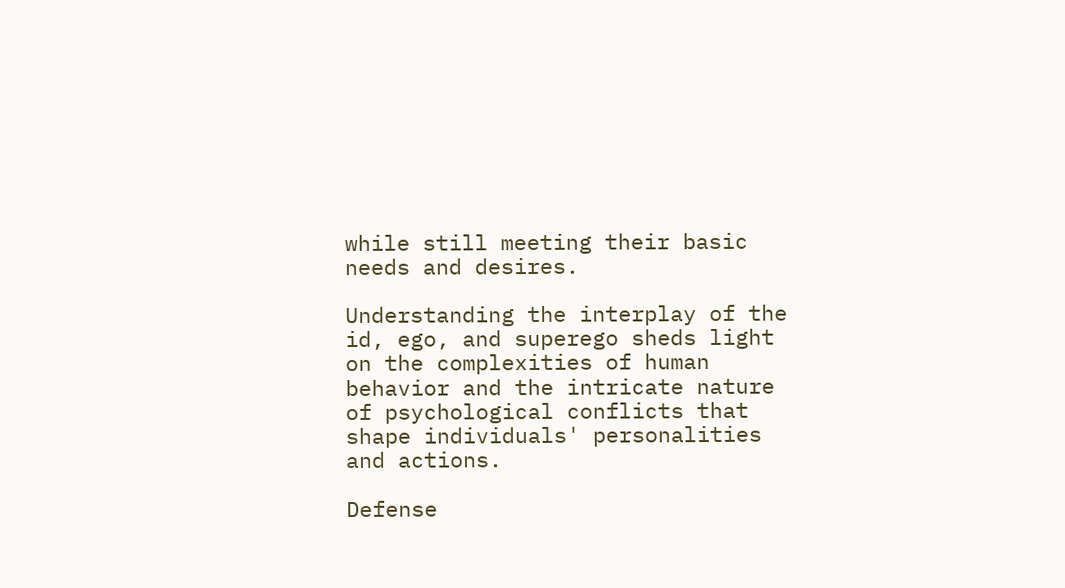while still meeting their basic needs and desires.

Understanding the interplay of the id, ego, and superego sheds light on the complexities of human behavior and the intricate nature of psychological conflicts that shape individuals' personalities and actions.

Defense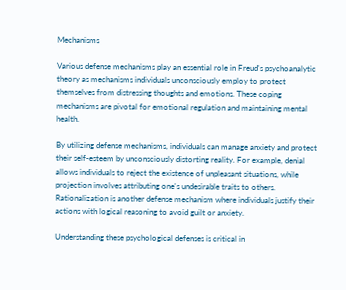Mechanisms

Various defense mechanisms play an essential role in Freud's psychoanalytic theory as mechanisms individuals unconsciously employ to protect themselves from distressing thoughts and emotions. These coping mechanisms are pivotal for emotional regulation and maintaining mental health.

By utilizing defense mechanisms, individuals can manage anxiety and protect their self-esteem by unconsciously distorting reality. For example, denial allows individuals to reject the existence of unpleasant situations, while projection involves attributing one's undesirable traits to others. Rationalization is another defense mechanism where individuals justify their actions with logical reasoning to avoid guilt or anxiety.

Understanding these psychological defenses is critical in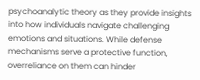psychoanalytic theory as they provide insights into how individuals navigate challenging emotions and situations. While defense mechanisms serve a protective function, overreliance on them can hinder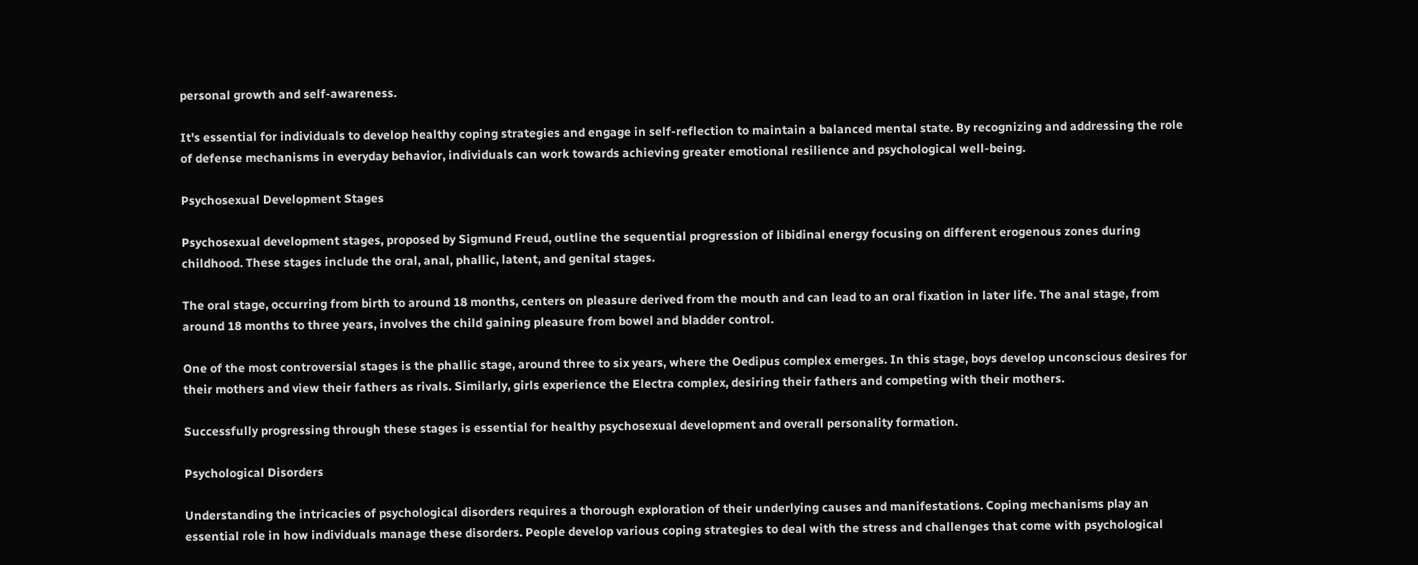personal growth and self-awareness.

It's essential for individuals to develop healthy coping strategies and engage in self-reflection to maintain a balanced mental state. By recognizing and addressing the role of defense mechanisms in everyday behavior, individuals can work towards achieving greater emotional resilience and psychological well-being.

Psychosexual Development Stages

Psychosexual development stages, proposed by Sigmund Freud, outline the sequential progression of libidinal energy focusing on different erogenous zones during childhood. These stages include the oral, anal, phallic, latent, and genital stages.

The oral stage, occurring from birth to around 18 months, centers on pleasure derived from the mouth and can lead to an oral fixation in later life. The anal stage, from around 18 months to three years, involves the child gaining pleasure from bowel and bladder control.

One of the most controversial stages is the phallic stage, around three to six years, where the Oedipus complex emerges. In this stage, boys develop unconscious desires for their mothers and view their fathers as rivals. Similarly, girls experience the Electra complex, desiring their fathers and competing with their mothers.

Successfully progressing through these stages is essential for healthy psychosexual development and overall personality formation.

Psychological Disorders

Understanding the intricacies of psychological disorders requires a thorough exploration of their underlying causes and manifestations. Coping mechanisms play an essential role in how individuals manage these disorders. People develop various coping strategies to deal with the stress and challenges that come with psychological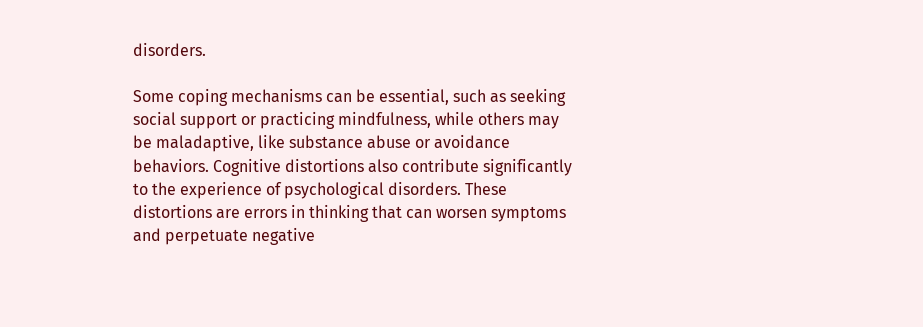disorders.

Some coping mechanisms can be essential, such as seeking social support or practicing mindfulness, while others may be maladaptive, like substance abuse or avoidance behaviors. Cognitive distortions also contribute significantly to the experience of psychological disorders. These distortions are errors in thinking that can worsen symptoms and perpetuate negative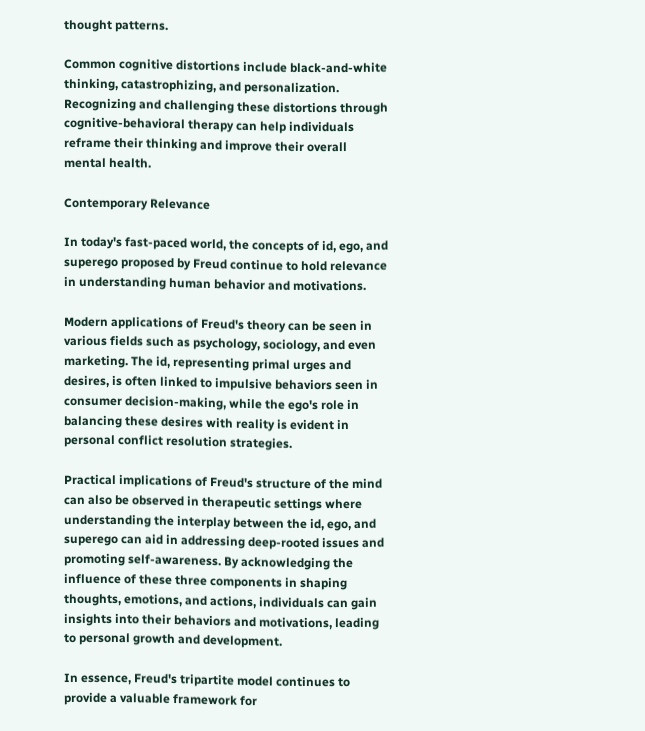thought patterns.

Common cognitive distortions include black-and-white thinking, catastrophizing, and personalization. Recognizing and challenging these distortions through cognitive-behavioral therapy can help individuals reframe their thinking and improve their overall mental health.

Contemporary Relevance

In today's fast-paced world, the concepts of id, ego, and superego proposed by Freud continue to hold relevance in understanding human behavior and motivations.

Modern applications of Freud's theory can be seen in various fields such as psychology, sociology, and even marketing. The id, representing primal urges and desires, is often linked to impulsive behaviors seen in consumer decision-making, while the ego's role in balancing these desires with reality is evident in personal conflict resolution strategies.

Practical implications of Freud's structure of the mind can also be observed in therapeutic settings where understanding the interplay between the id, ego, and superego can aid in addressing deep-rooted issues and promoting self-awareness. By acknowledging the influence of these three components in shaping thoughts, emotions, and actions, individuals can gain insights into their behaviors and motivations, leading to personal growth and development.

In essence, Freud's tripartite model continues to provide a valuable framework for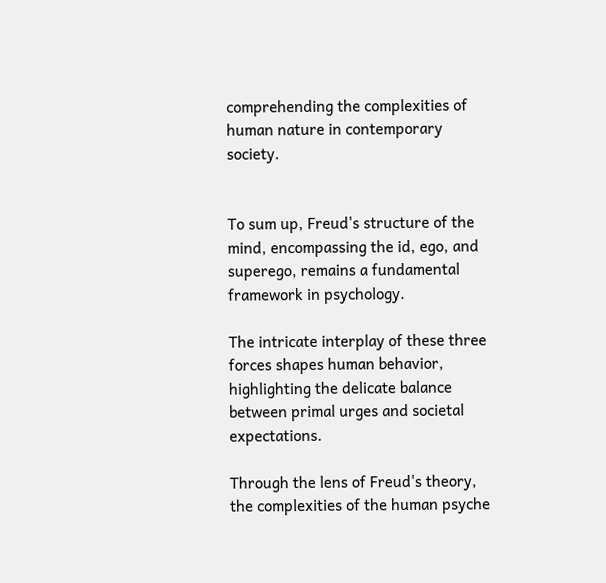comprehending the complexities of human nature in contemporary society.


To sum up, Freud's structure of the mind, encompassing the id, ego, and superego, remains a fundamental framework in psychology.

The intricate interplay of these three forces shapes human behavior, highlighting the delicate balance between primal urges and societal expectations.

Through the lens of Freud's theory, the complexities of the human psyche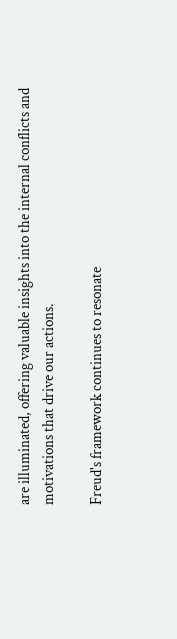are illuminated, offering valuable insights into the internal conflicts and motivations that drive our actions.

Freud's framework continues to resonate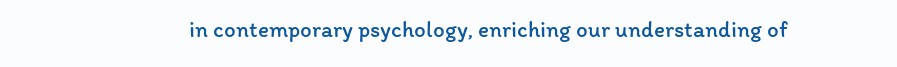in contemporary psychology, enriching our understanding of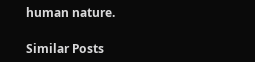human nature.

Similar Posts